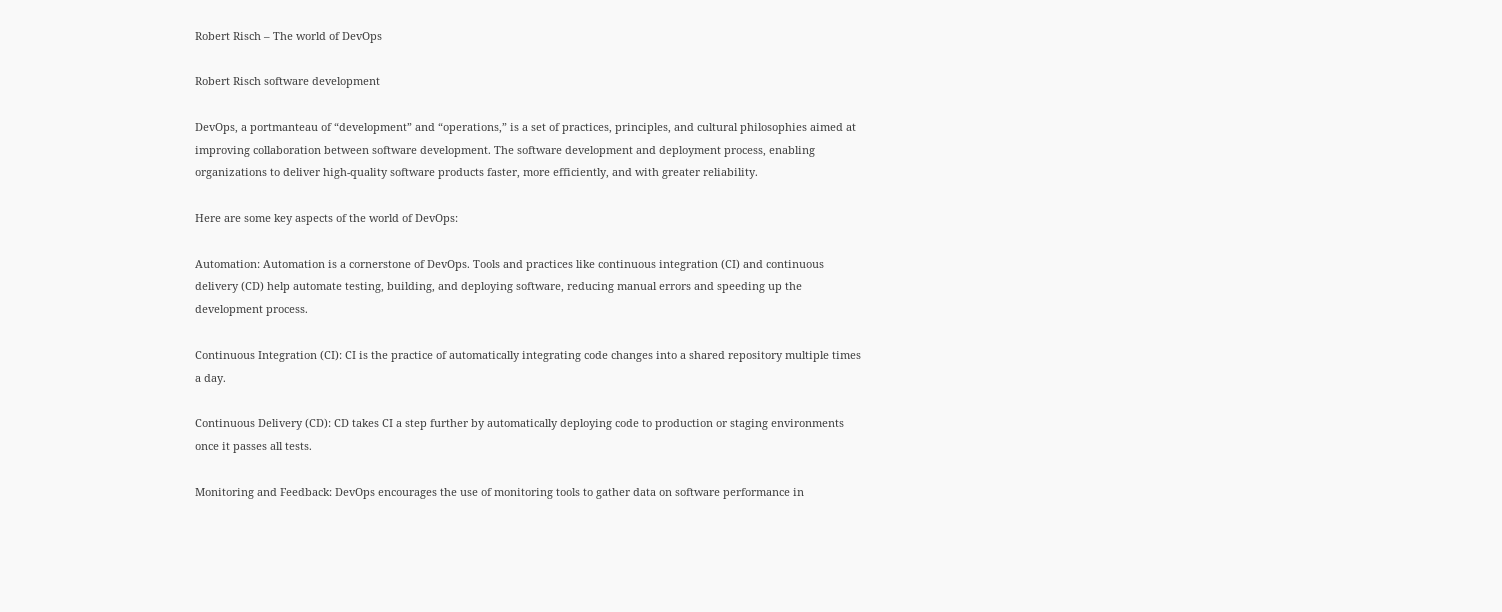Robert Risch – The world of DevOps

Robert Risch software development

DevOps, a portmanteau of “development” and “operations,” is a set of practices, principles, and cultural philosophies aimed at improving collaboration between software development. The software development and deployment process, enabling organizations to deliver high-quality software products faster, more efficiently, and with greater reliability.

Here are some key aspects of the world of DevOps:

Automation: Automation is a cornerstone of DevOps. Tools and practices like continuous integration (CI) and continuous delivery (CD) help automate testing, building, and deploying software, reducing manual errors and speeding up the development process.

Continuous Integration (CI): CI is the practice of automatically integrating code changes into a shared repository multiple times a day.

Continuous Delivery (CD): CD takes CI a step further by automatically deploying code to production or staging environments once it passes all tests.

Monitoring and Feedback: DevOps encourages the use of monitoring tools to gather data on software performance in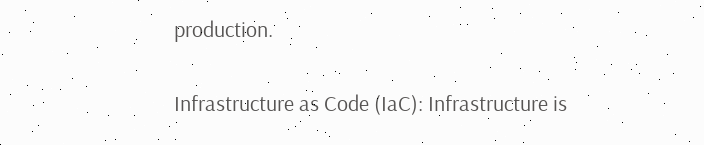production.

Infrastructure as Code (IaC): Infrastructure is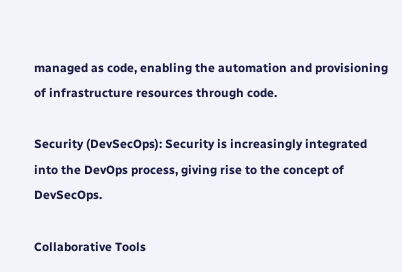managed as code, enabling the automation and provisioning of infrastructure resources through code.

Security (DevSecOps): Security is increasingly integrated into the DevOps process, giving rise to the concept of DevSecOps.

Collaborative Tools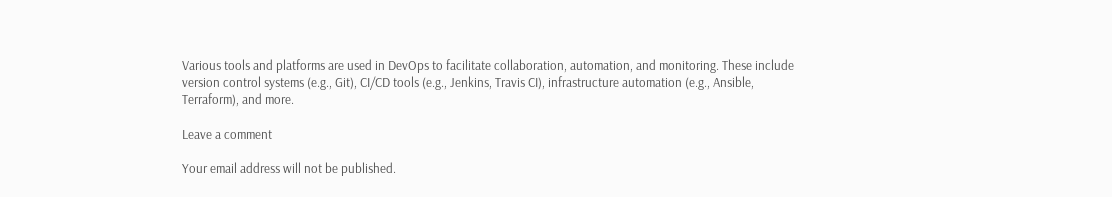Various tools and platforms are used in DevOps to facilitate collaboration, automation, and monitoring. These include version control systems (e.g., Git), CI/CD tools (e.g., Jenkins, Travis CI), infrastructure automation (e.g., Ansible, Terraform), and more.

Leave a comment

Your email address will not be published.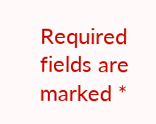Required fields are marked *